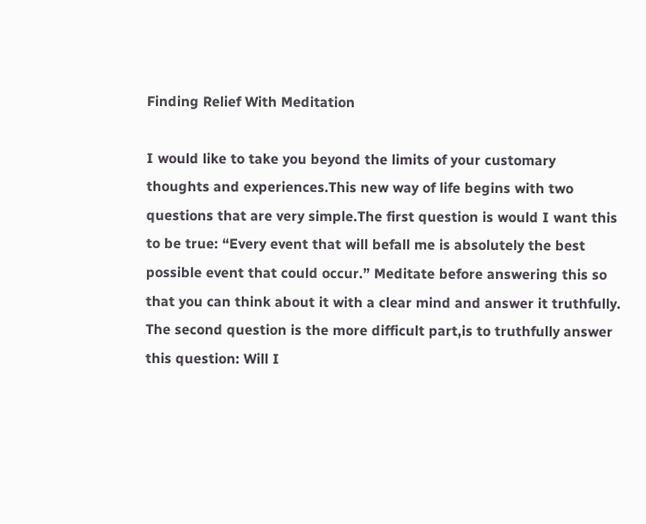Finding Relief With Meditation

I would like to take you beyond the limits of your customary thoughts and experiences.This new way of life begins with two questions that are very simple.The first question is would I want this to be true: “Every event that will befall me is absolutely the best possible event that could occur.” Meditate before answering this so that you can think about it with a clear mind and answer it truthfully. The second question is the more difficult part,is to truthfully answer this question: Will I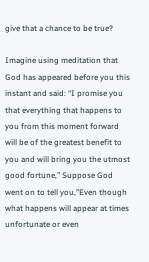give that a chance to be true?

Imagine using meditation that God has appeared before you this instant and said: “I promise you that everything that happens to you from this moment forward will be of the greatest benefit to you and will bring you the utmost good fortune,” Suppose God went on to tell you,”Even though what happens will appear at times unfortunate or even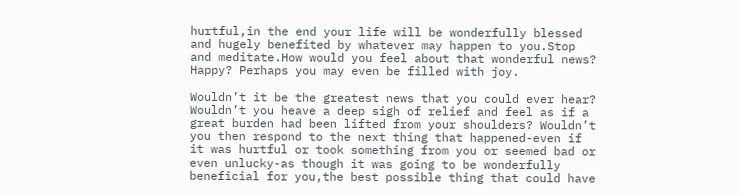hurtful,in the end your life will be wonderfully blessed and hugely benefited by whatever may happen to you.Stop and meditate.How would you feel about that wonderful news? Happy? Perhaps you may even be filled with joy.

Wouldn’t it be the greatest news that you could ever hear? Wouldn’t you heave a deep sigh of relief and feel as if a great burden had been lifted from your shoulders? Wouldn’t you then respond to the next thing that happened-even if it was hurtful or took something from you or seemed bad or even unlucky-as though it was going to be wonderfully beneficial for you,the best possible thing that could have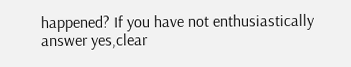happened? If you have not enthusiastically answer yes,clear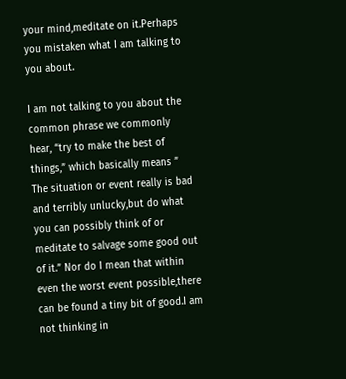your mind,meditate on it.Perhaps you mistaken what I am talking to you about.

I am not talking to you about the common phrase we commonly hear, “try to make the best of things,” which basically means ” The situation or event really is bad and terribly unlucky,but do what you can possibly think of or meditate to salvage some good out of it.” Nor do I mean that within even the worst event possible,there can be found a tiny bit of good.I am not thinking in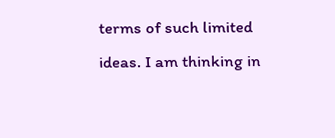terms of such limited ideas. I am thinking in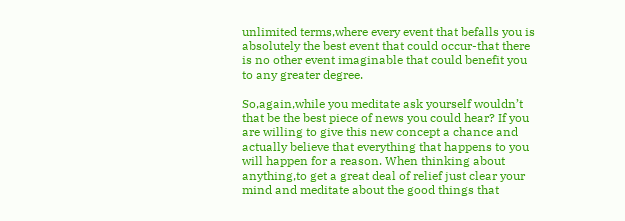unlimited terms,where every event that befalls you is absolutely the best event that could occur-that there is no other event imaginable that could benefit you to any greater degree.

So,again,while you meditate ask yourself wouldn’t that be the best piece of news you could hear? If you are willing to give this new concept a chance and actually believe that everything that happens to you will happen for a reason. When thinking about anything,to get a great deal of relief just clear your mind and meditate about the good things that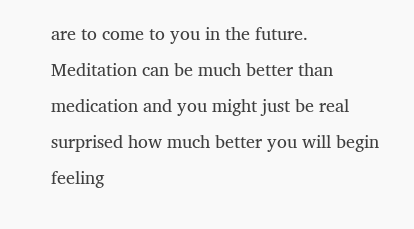are to come to you in the future. Meditation can be much better than medication and you might just be real surprised how much better you will begin feeling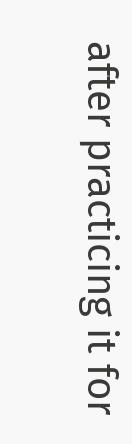after practicing it for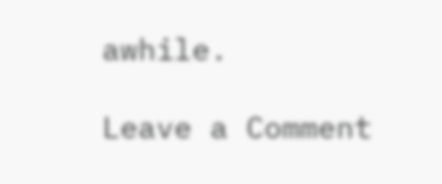awhile.

Leave a Comment